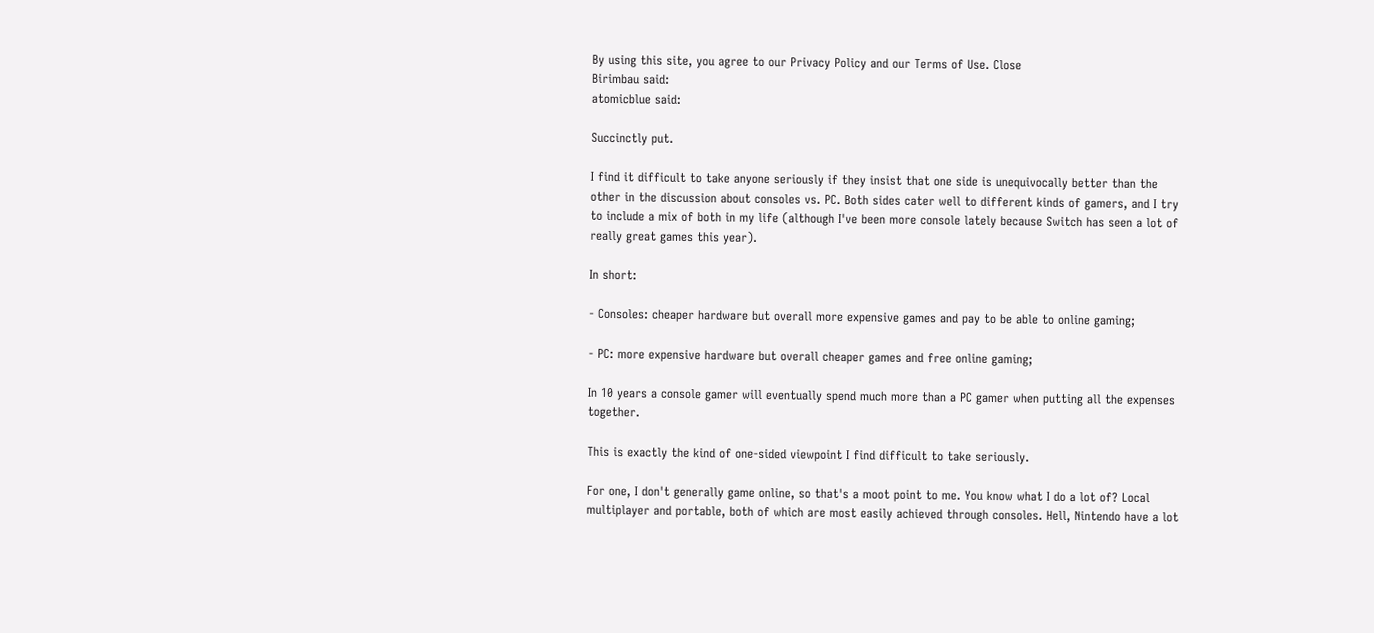By using this site, you agree to our Privacy Policy and our Terms of Use. Close
Birimbau said:
atomicblue said:

Succinctly put.

I find it difficult to take anyone seriously if they insist that one side is unequivocally better than the other in the discussion about consoles vs. PC. Both sides cater well to different kinds of gamers, and I try to include a mix of both in my life (although I've been more console lately because Switch has seen a lot of really great games this year).

In short:

- Consoles: cheaper hardware but overall more expensive games and pay to be able to online gaming;

- PC: more expensive hardware but overall cheaper games and free online gaming;

In 10 years a console gamer will eventually spend much more than a PC gamer when putting all the expenses together.

This is exactly the kind of one-sided viewpoint I find difficult to take seriously.

For one, I don't generally game online, so that's a moot point to me. You know what I do a lot of? Local multiplayer and portable, both of which are most easily achieved through consoles. Hell, Nintendo have a lot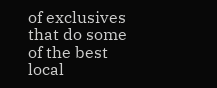of exclusives that do some of the best local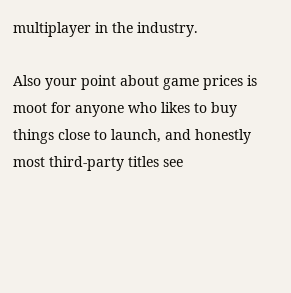multiplayer in the industry.

Also your point about game prices is moot for anyone who likes to buy things close to launch, and honestly most third-party titles see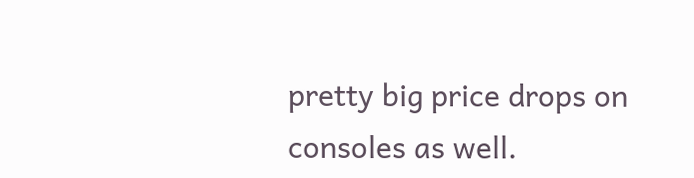pretty big price drops on consoles as well.